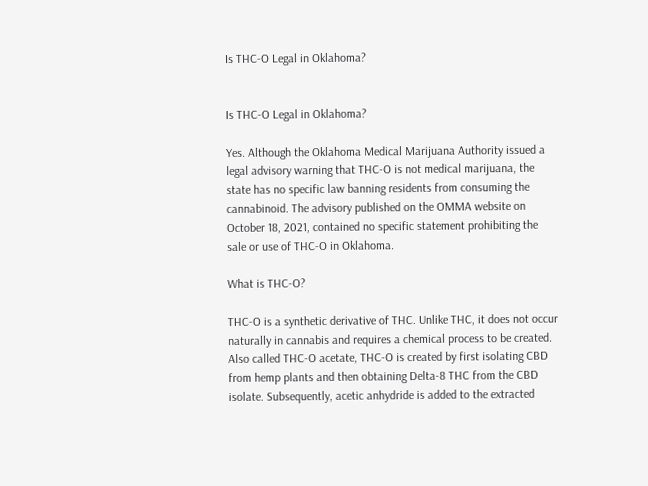Is THC-O Legal in Oklahoma?


Is THC-O Legal in Oklahoma?

Yes. Although the Oklahoma Medical Marijuana Authority issued a legal advisory warning that THC-O is not medical marijuana, the state has no specific law banning residents from consuming the cannabinoid. The advisory published on the OMMA website on October 18, 2021, contained no specific statement prohibiting the sale or use of THC-O in Oklahoma.

What is THC-O?

THC-O is a synthetic derivative of THC. Unlike THC, it does not occur naturally in cannabis and requires a chemical process to be created. Also called THC-O acetate, THC-O is created by first isolating CBD from hemp plants and then obtaining Delta-8 THC from the CBD isolate. Subsequently, acetic anhydride is added to the extracted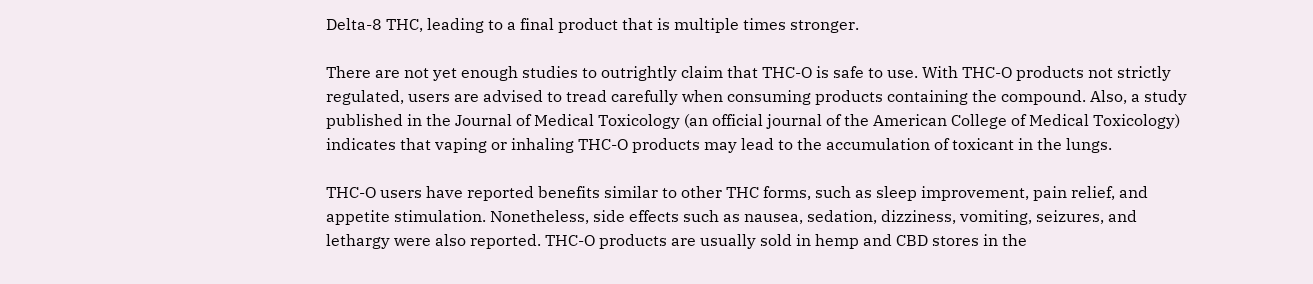Delta-8 THC, leading to a final product that is multiple times stronger.

There are not yet enough studies to outrightly claim that THC-O is safe to use. With THC-O products not strictly regulated, users are advised to tread carefully when consuming products containing the compound. Also, a study published in the Journal of Medical Toxicology (an official journal of the American College of Medical Toxicology) indicates that vaping or inhaling THC-O products may lead to the accumulation of toxicant in the lungs.

THC-O users have reported benefits similar to other THC forms, such as sleep improvement, pain relief, and appetite stimulation. Nonetheless, side effects such as nausea, sedation, dizziness, vomiting, seizures, and lethargy were also reported. THC-O products are usually sold in hemp and CBD stores in the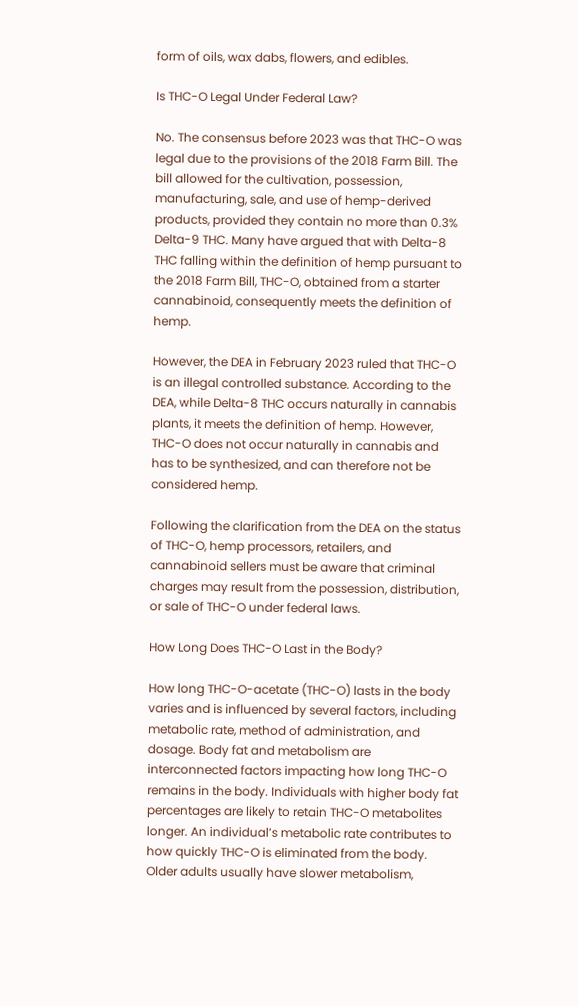form of oils, wax dabs, flowers, and edibles.

Is THC-O Legal Under Federal Law?

No. The consensus before 2023 was that THC-O was legal due to the provisions of the 2018 Farm Bill. The bill allowed for the cultivation, possession, manufacturing, sale, and use of hemp-derived products, provided they contain no more than 0.3% Delta-9 THC. Many have argued that with Delta-8 THC falling within the definition of hemp pursuant to the 2018 Farm Bill, THC-O, obtained from a starter cannabinoid, consequently meets the definition of hemp.

However, the DEA in February 2023 ruled that THC-O is an illegal controlled substance. According to the DEA, while Delta-8 THC occurs naturally in cannabis plants, it meets the definition of hemp. However, THC-O does not occur naturally in cannabis and has to be synthesized, and can therefore not be considered hemp.

Following the clarification from the DEA on the status of THC-O, hemp processors, retailers, and cannabinoid sellers must be aware that criminal charges may result from the possession, distribution, or sale of THC-O under federal laws.

How Long Does THC-O Last in the Body?

How long THC-O-acetate (THC-O) lasts in the body varies and is influenced by several factors, including metabolic rate, method of administration, and dosage. Body fat and metabolism are interconnected factors impacting how long THC-O remains in the body. Individuals with higher body fat percentages are likely to retain THC-O metabolites longer. An individual’s metabolic rate contributes to how quickly THC-O is eliminated from the body. Older adults usually have slower metabolism,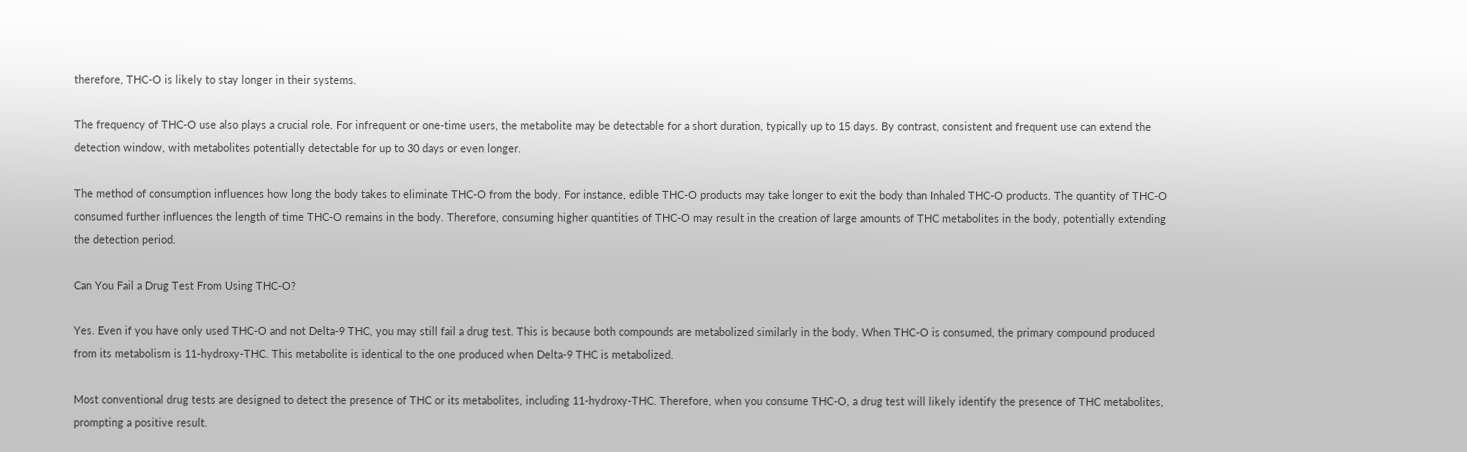therefore, THC-O is likely to stay longer in their systems.

The frequency of THC-O use also plays a crucial role. For infrequent or one-time users, the metabolite may be detectable for a short duration, typically up to 15 days. By contrast, consistent and frequent use can extend the detection window, with metabolites potentially detectable for up to 30 days or even longer.

The method of consumption influences how long the body takes to eliminate THC-O from the body. For instance, edible THC-O products may take longer to exit the body than Inhaled THC-O products. The quantity of THC-O consumed further influences the length of time THC-O remains in the body. Therefore, consuming higher quantities of THC-O may result in the creation of large amounts of THC metabolites in the body, potentially extending the detection period.

Can You Fail a Drug Test From Using THC-O?

Yes. Even if you have only used THC-O and not Delta-9 THC, you may still fail a drug test. This is because both compounds are metabolized similarly in the body. When THC-O is consumed, the primary compound produced from its metabolism is 11-hydroxy-THC. This metabolite is identical to the one produced when Delta-9 THC is metabolized.

Most conventional drug tests are designed to detect the presence of THC or its metabolites, including 11-hydroxy-THC. Therefore, when you consume THC-O, a drug test will likely identify the presence of THC metabolites, prompting a positive result.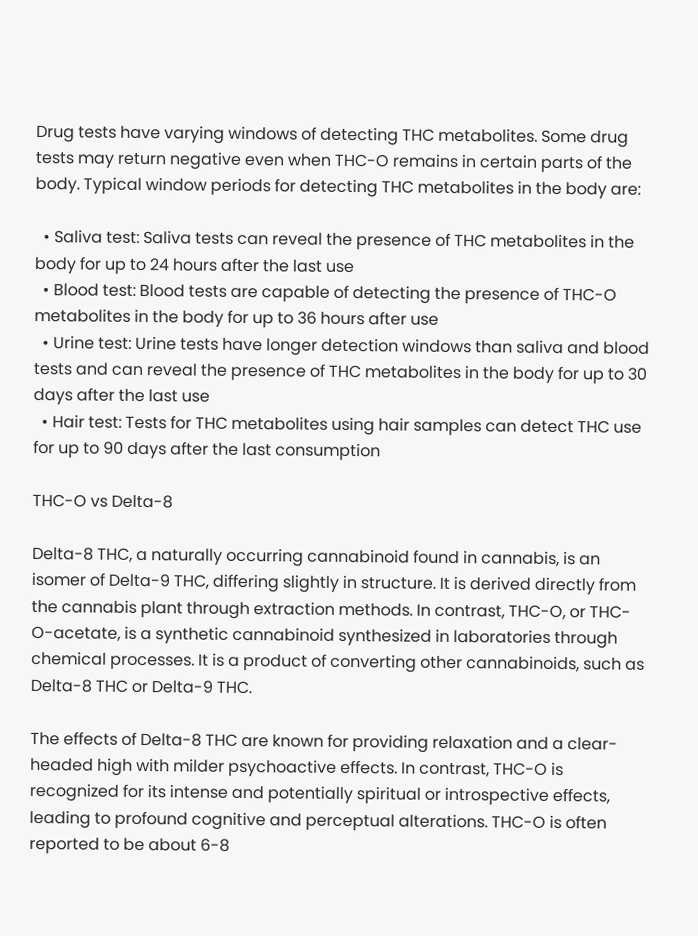Drug tests have varying windows of detecting THC metabolites. Some drug tests may return negative even when THC-O remains in certain parts of the body. Typical window periods for detecting THC metabolites in the body are:

  • Saliva test: Saliva tests can reveal the presence of THC metabolites in the body for up to 24 hours after the last use
  • Blood test: Blood tests are capable of detecting the presence of THC-O metabolites in the body for up to 36 hours after use
  • Urine test: Urine tests have longer detection windows than saliva and blood tests and can reveal the presence of THC metabolites in the body for up to 30 days after the last use
  • Hair test: Tests for THC metabolites using hair samples can detect THC use for up to 90 days after the last consumption

THC-O vs Delta-8

Delta-8 THC, a naturally occurring cannabinoid found in cannabis, is an isomer of Delta-9 THC, differing slightly in structure. It is derived directly from the cannabis plant through extraction methods. In contrast, THC-O, or THC-O-acetate, is a synthetic cannabinoid synthesized in laboratories through chemical processes. It is a product of converting other cannabinoids, such as Delta-8 THC or Delta-9 THC.

The effects of Delta-8 THC are known for providing relaxation and a clear-headed high with milder psychoactive effects. In contrast, THC-O is recognized for its intense and potentially spiritual or introspective effects, leading to profound cognitive and perceptual alterations. THC-O is often reported to be about 6-8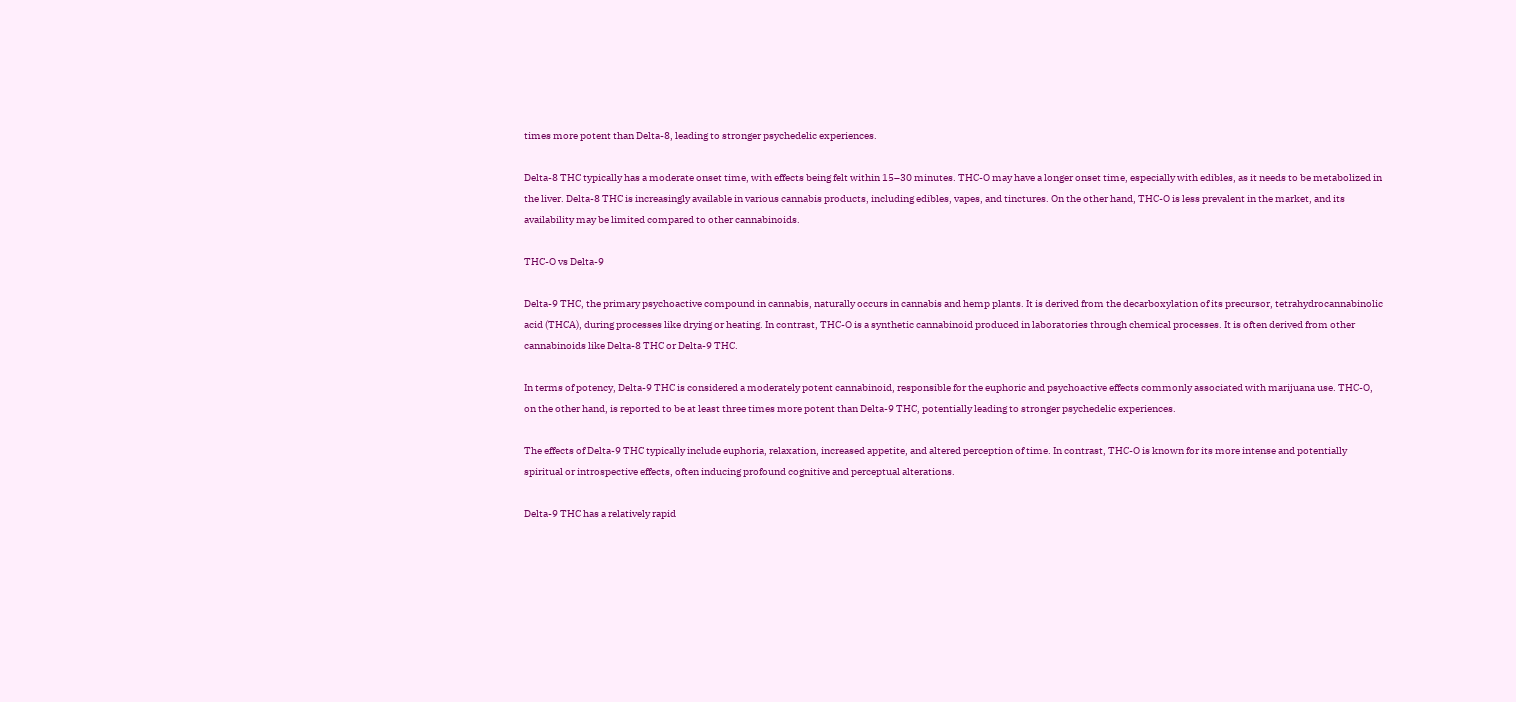times more potent than Delta-8, leading to stronger psychedelic experiences.

Delta-8 THC typically has a moderate onset time, with effects being felt within 15–30 minutes. THC-O may have a longer onset time, especially with edibles, as it needs to be metabolized in the liver. Delta-8 THC is increasingly available in various cannabis products, including edibles, vapes, and tinctures. On the other hand, THC-O is less prevalent in the market, and its availability may be limited compared to other cannabinoids.

THC-O vs Delta-9

Delta-9 THC, the primary psychoactive compound in cannabis, naturally occurs in cannabis and hemp plants. It is derived from the decarboxylation of its precursor, tetrahydrocannabinolic acid (THCA), during processes like drying or heating. In contrast, THC-O is a synthetic cannabinoid produced in laboratories through chemical processes. It is often derived from other cannabinoids like Delta-8 THC or Delta-9 THC.

In terms of potency, Delta-9 THC is considered a moderately potent cannabinoid, responsible for the euphoric and psychoactive effects commonly associated with marijuana use. THC-O, on the other hand, is reported to be at least three times more potent than Delta-9 THC, potentially leading to stronger psychedelic experiences.

The effects of Delta-9 THC typically include euphoria, relaxation, increased appetite, and altered perception of time. In contrast, THC-O is known for its more intense and potentially spiritual or introspective effects, often inducing profound cognitive and perceptual alterations.

Delta-9 THC has a relatively rapid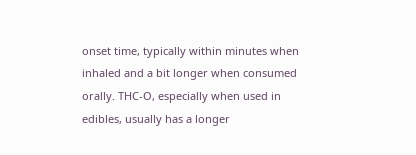onset time, typically within minutes when inhaled and a bit longer when consumed orally. THC-O, especially when used in edibles, usually has a longer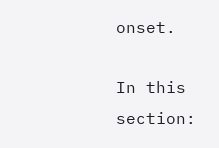onset.

In this section: